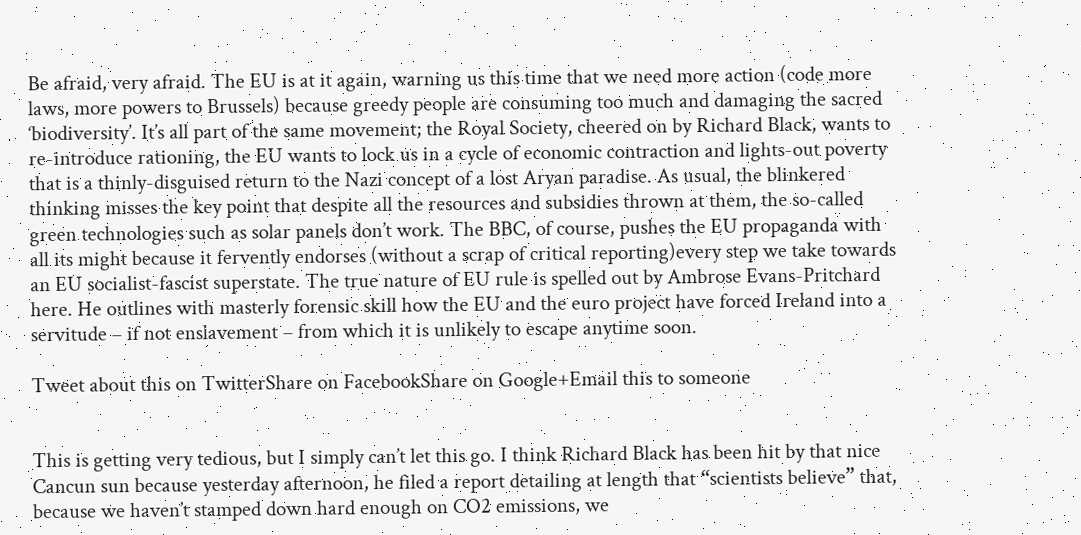Be afraid, very afraid. The EU is at it again, warning us this time that we need more action (code more laws, more powers to Brussels) because greedy people are consuming too much and damaging the sacred ‘biodiversity’. It’s all part of the same movement; the Royal Society, cheered on by Richard Black, wants to re-introduce rationing, the EU wants to lock us in a cycle of economic contraction and lights-out poverty that is a thinly-disguised return to the Nazi concept of a lost Aryan paradise. As usual, the blinkered thinking misses the key point that despite all the resources and subsidies thrown at them, the so-called green technologies such as solar panels don’t work. The BBC, of course, pushes the EU propaganda with all its might because it fervently endorses (without a scrap of critical reporting)every step we take towards an EU socialist-fascist superstate. The true nature of EU rule is spelled out by Ambrose Evans-Pritchard here. He outlines with masterly forensic skill how the EU and the euro project have forced Ireland into a servitude – if not enslavement – from which it is unlikely to escape anytime soon.

Tweet about this on TwitterShare on FacebookShare on Google+Email this to someone


This is getting very tedious, but I simply can’t let this go. I think Richard Black has been hit by that nice Cancun sun because yesterday afternoon, he filed a report detailing at length that “scientists believe” that, because we haven’t stamped down hard enough on CO2 emissions, we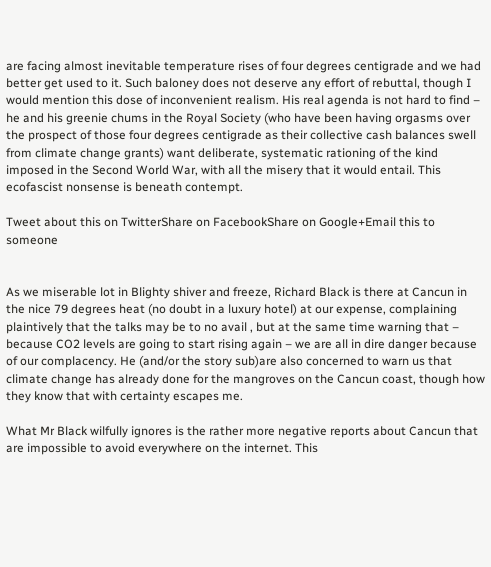are facing almost inevitable temperature rises of four degrees centigrade and we had better get used to it. Such baloney does not deserve any effort of rebuttal, though I would mention this dose of inconvenient realism. His real agenda is not hard to find – he and his greenie chums in the Royal Society (who have been having orgasms over the prospect of those four degrees centigrade as their collective cash balances swell from climate change grants) want deliberate, systematic rationing of the kind imposed in the Second World War, with all the misery that it would entail. This ecofascist nonsense is beneath contempt.

Tweet about this on TwitterShare on FacebookShare on Google+Email this to someone


As we miserable lot in Blighty shiver and freeze, Richard Black is there at Cancun in the nice 79 degrees heat (no doubt in a luxury hotel) at our expense, complaining plaintively that the talks may be to no avail , but at the same time warning that – because CO2 levels are going to start rising again – we are all in dire danger because of our complacency. He (and/or the story sub)are also concerned to warn us that climate change has already done for the mangroves on the Cancun coast, though how they know that with certainty escapes me.

What Mr Black wilfully ignores is the rather more negative reports about Cancun that are impossible to avoid everywhere on the internet. This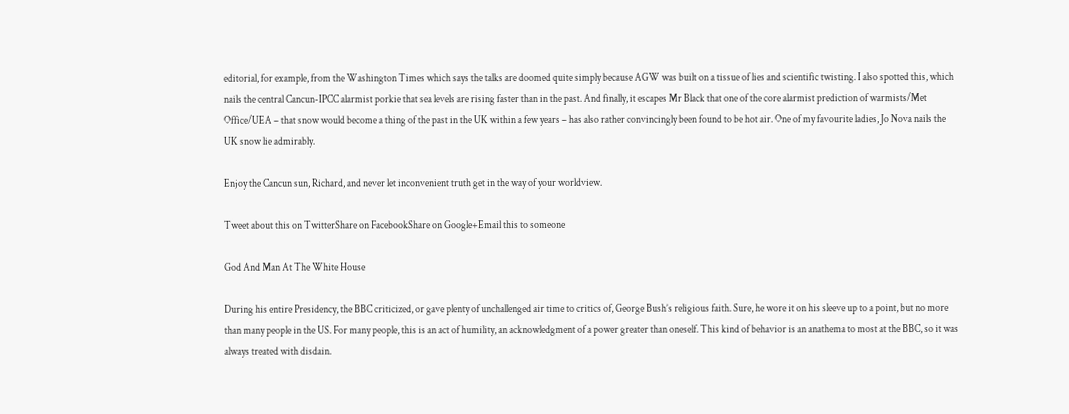editorial, for example, from the Washington Times which says the talks are doomed quite simply because AGW was built on a tissue of lies and scientific twisting. I also spotted this, which nails the central Cancun-IPCC alarmist porkie that sea levels are rising faster than in the past. And finally, it escapes Mr Black that one of the core alarmist prediction of warmists/Met Office/UEA – that snow would become a thing of the past in the UK within a few years – has also rather convincingly been found to be hot air. One of my favourite ladies, Jo Nova nails the UK snow lie admirably.

Enjoy the Cancun sun, Richard, and never let inconvenient truth get in the way of your worldview.

Tweet about this on TwitterShare on FacebookShare on Google+Email this to someone

God And Man At The White House

During his entire Presidency, the BBC criticized, or gave plenty of unchallenged air time to critics of, George Bush’s religious faith. Sure, he wore it on his sleeve up to a point, but no more than many people in the US. For many people, this is an act of humility, an acknowledgment of a power greater than oneself. This kind of behavior is an anathema to most at the BBC, so it was always treated with disdain.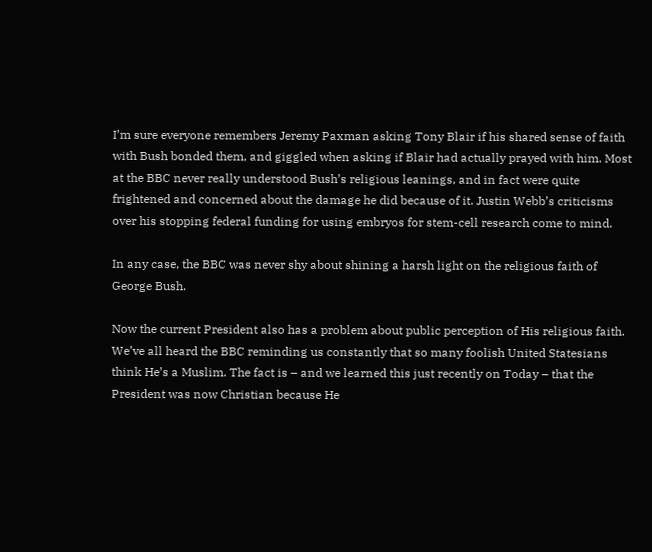I’m sure everyone remembers Jeremy Paxman asking Tony Blair if his shared sense of faith with Bush bonded them, and giggled when asking if Blair had actually prayed with him. Most at the BBC never really understood Bush’s religious leanings, and in fact were quite frightened and concerned about the damage he did because of it. Justin Webb’s criticisms over his stopping federal funding for using embryos for stem-cell research come to mind.

In any case, the BBC was never shy about shining a harsh light on the religious faith of George Bush.

Now the current President also has a problem about public perception of His religious faith. We’ve all heard the BBC reminding us constantly that so many foolish United Statesians think He’s a Muslim. The fact is – and we learned this just recently on Today – that the President was now Christian because He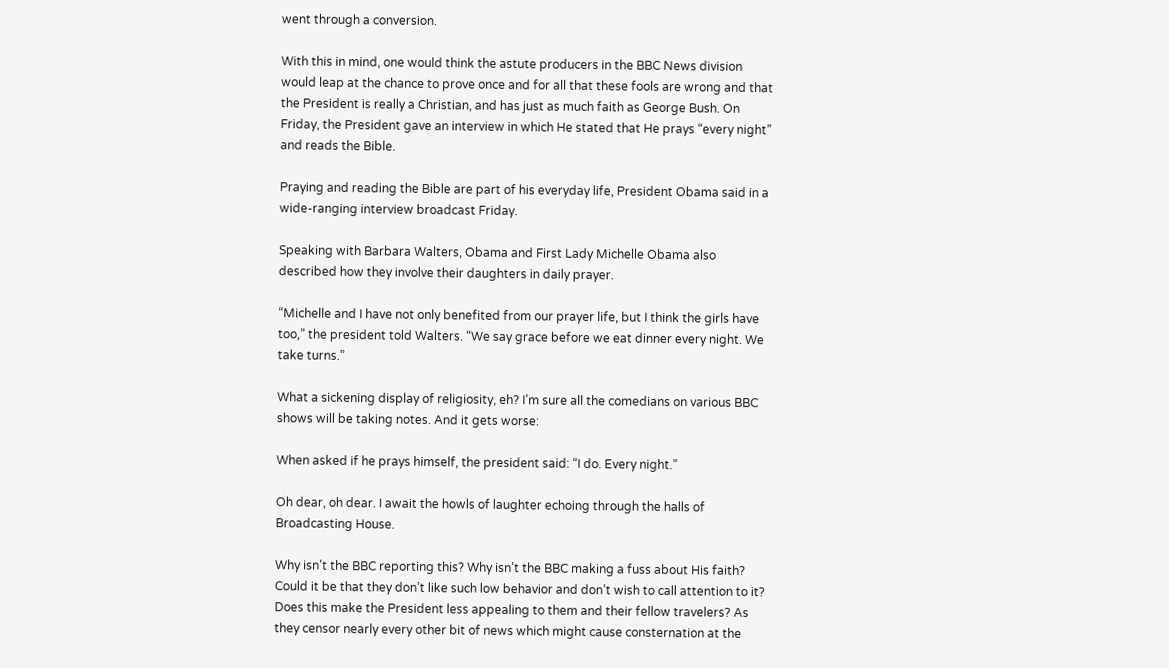went through a conversion.

With this in mind, one would think the astute producers in the BBC News division would leap at the chance to prove once and for all that these fools are wrong and that the President is really a Christian, and has just as much faith as George Bush. On Friday, the President gave an interview in which He stated that He prays “every night” and reads the Bible.

Praying and reading the Bible are part of his everyday life, President Obama said in a wide-ranging interview broadcast Friday.

Speaking with Barbara Walters, Obama and First Lady Michelle Obama also described how they involve their daughters in daily prayer.

“Michelle and I have not only benefited from our prayer life, but I think the girls have too,” the president told Walters. “We say grace before we eat dinner every night. We take turns.”

What a sickening display of religiosity, eh? I’m sure all the comedians on various BBC shows will be taking notes. And it gets worse:

When asked if he prays himself, the president said: “I do. Every night.”

Oh dear, oh dear. I await the howls of laughter echoing through the halls of Broadcasting House.

Why isn’t the BBC reporting this? Why isn’t the BBC making a fuss about His faith? Could it be that they don’t like such low behavior and don’t wish to call attention to it? Does this make the President less appealing to them and their fellow travelers? As they censor nearly every other bit of news which might cause consternation at the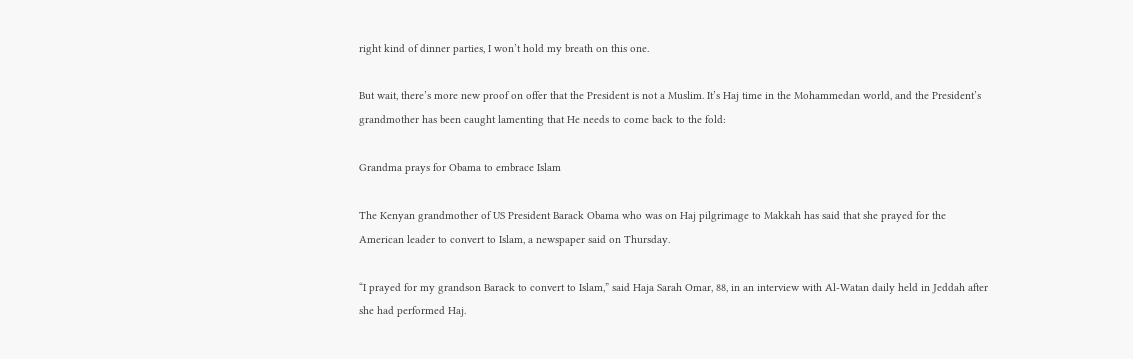right kind of dinner parties, I won’t hold my breath on this one.

But wait, there’s more new proof on offer that the President is not a Muslim. It’s Haj time in the Mohammedan world, and the President’s grandmother has been caught lamenting that He needs to come back to the fold:

Grandma prays for Obama to embrace Islam

The Kenyan grandmother of US President Barack Obama who was on Haj pilgrimage to Makkah has said that she prayed for the American leader to convert to Islam, a newspaper said on Thursday.

“I prayed for my grandson Barack to convert to Islam,” said Haja Sarah Omar, 88, in an interview with Al-Watan daily held in Jeddah after she had performed Haj.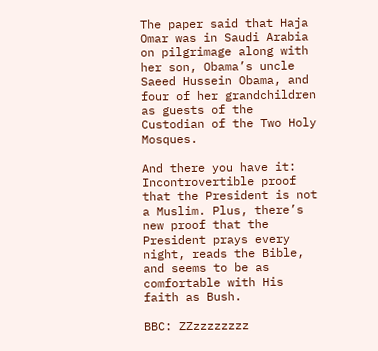The paper said that Haja Omar was in Saudi Arabia on pilgrimage along with her son, Obama’s uncle Saeed Hussein Obama, and four of her grandchildren as guests of the Custodian of the Two Holy Mosques.

And there you have it: Incontrovertible proof that the President is not a Muslim. Plus, there’s new proof that the President prays every night, reads the Bible, and seems to be as comfortable with His faith as Bush.

BBC: ZZzzzzzzzz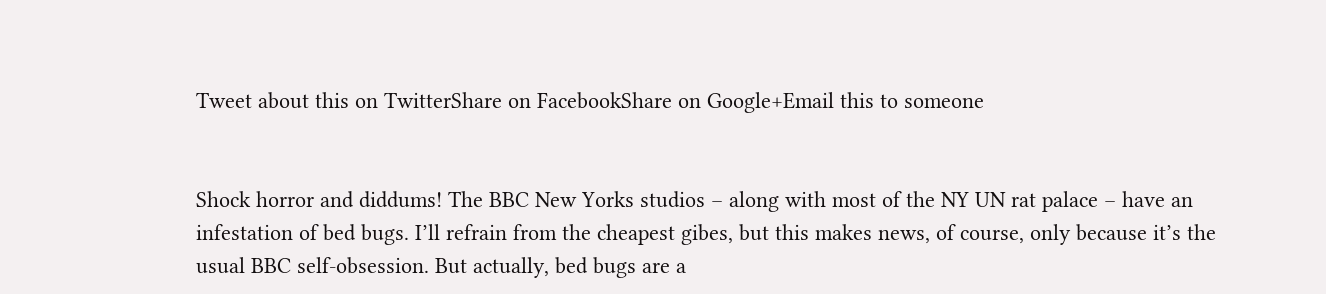Tweet about this on TwitterShare on FacebookShare on Google+Email this to someone


Shock horror and diddums! The BBC New Yorks studios – along with most of the NY UN rat palace – have an infestation of bed bugs. I’ll refrain from the cheapest gibes, but this makes news, of course, only because it’s the usual BBC self-obsession. But actually, bed bugs are a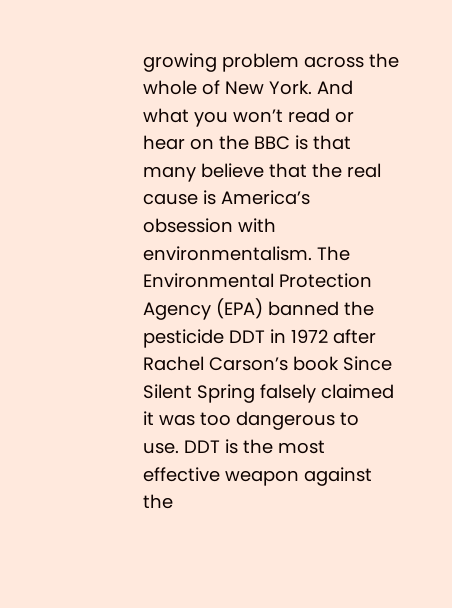growing problem across the whole of New York. And what you won’t read or hear on the BBC is that many believe that the real cause is America’s obsession with environmentalism. The Environmental Protection Agency (EPA) banned the pesticide DDT in 1972 after Rachel Carson’s book Since Silent Spring falsely claimed it was too dangerous to use. DDT is the most effective weapon against the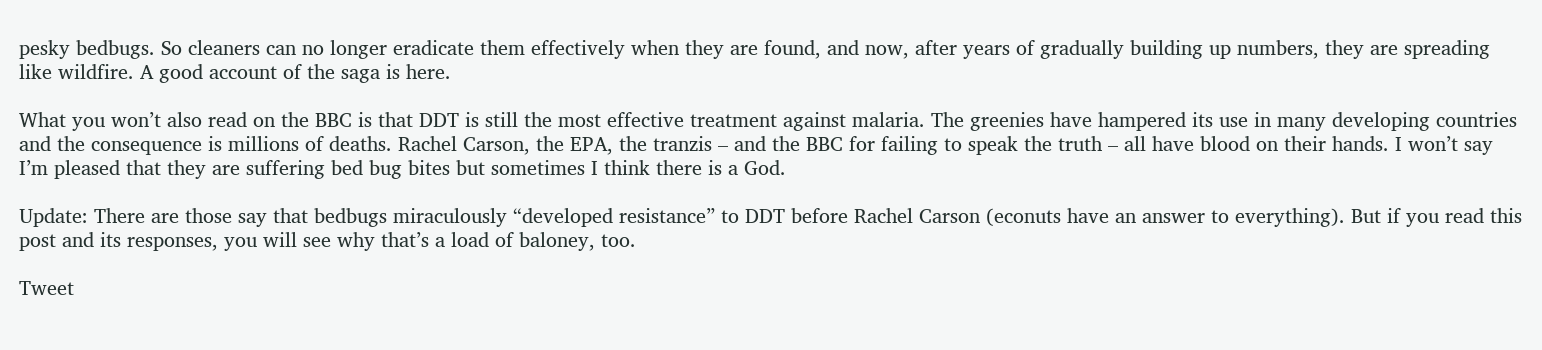pesky bedbugs. So cleaners can no longer eradicate them effectively when they are found, and now, after years of gradually building up numbers, they are spreading like wildfire. A good account of the saga is here.

What you won’t also read on the BBC is that DDT is still the most effective treatment against malaria. The greenies have hampered its use in many developing countries and the consequence is millions of deaths. Rachel Carson, the EPA, the tranzis – and the BBC for failing to speak the truth – all have blood on their hands. I won’t say I’m pleased that they are suffering bed bug bites but sometimes I think there is a God.

Update: There are those say that bedbugs miraculously “developed resistance” to DDT before Rachel Carson (econuts have an answer to everything). But if you read this post and its responses, you will see why that’s a load of baloney, too.

Tweet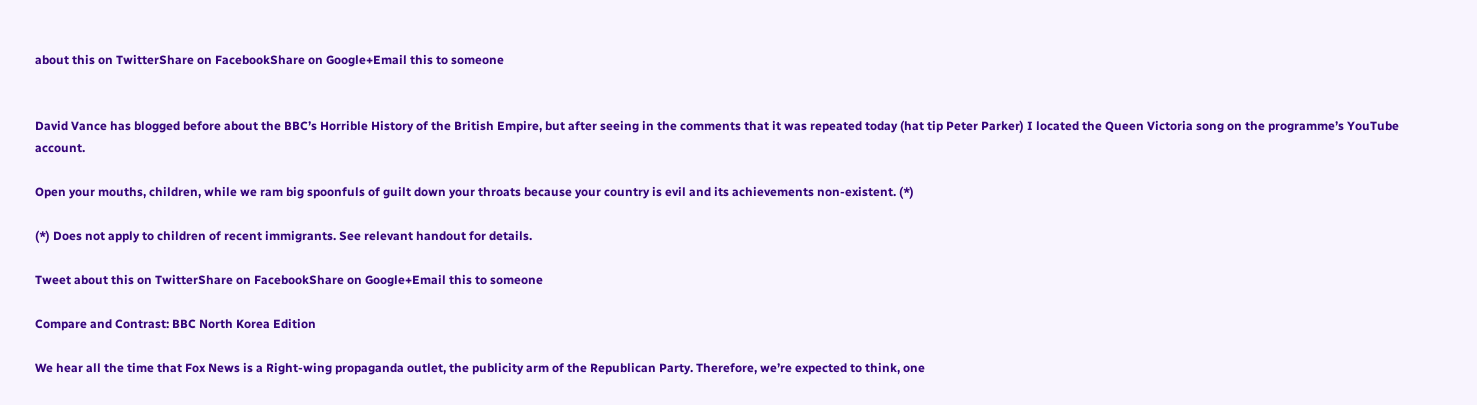about this on TwitterShare on FacebookShare on Google+Email this to someone


David Vance has blogged before about the BBC’s Horrible History of the British Empire, but after seeing in the comments that it was repeated today (hat tip Peter Parker) I located the Queen Victoria song on the programme’s YouTube account.

Open your mouths, children, while we ram big spoonfuls of guilt down your throats because your country is evil and its achievements non-existent. (*)

(*) Does not apply to children of recent immigrants. See relevant handout for details.

Tweet about this on TwitterShare on FacebookShare on Google+Email this to someone

Compare and Contrast: BBC North Korea Edition

We hear all the time that Fox News is a Right-wing propaganda outlet, the publicity arm of the Republican Party. Therefore, we’re expected to think, one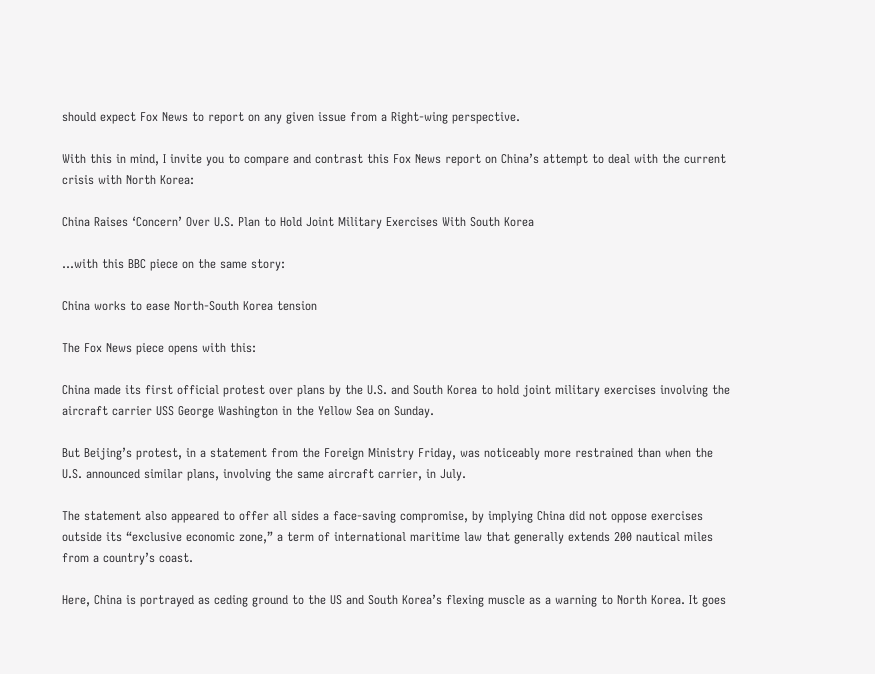should expect Fox News to report on any given issue from a Right-wing perspective.

With this in mind, I invite you to compare and contrast this Fox News report on China’s attempt to deal with the current crisis with North Korea:

China Raises ‘Concern’ Over U.S. Plan to Hold Joint Military Exercises With South Korea

…with this BBC piece on the same story:

China works to ease North-South Korea tension

The Fox News piece opens with this:

China made its first official protest over plans by the U.S. and South Korea to hold joint military exercises involving the aircraft carrier USS George Washington in the Yellow Sea on Sunday.

But Beijing’s protest, in a statement from the Foreign Ministry Friday, was noticeably more restrained than when the U.S. announced similar plans, involving the same aircraft carrier, in July.

The statement also appeared to offer all sides a face-saving compromise, by implying China did not oppose exercises outside its “exclusive economic zone,” a term of international maritime law that generally extends 200 nautical miles from a country’s coast.

Here, China is portrayed as ceding ground to the US and South Korea’s flexing muscle as a warning to North Korea. It goes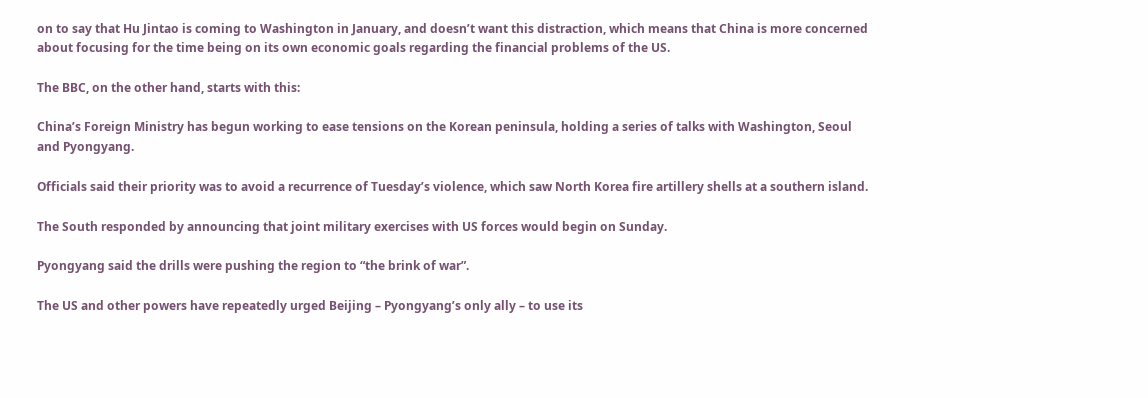on to say that Hu Jintao is coming to Washington in January, and doesn’t want this distraction, which means that China is more concerned about focusing for the time being on its own economic goals regarding the financial problems of the US.

The BBC, on the other hand, starts with this:

China’s Foreign Ministry has begun working to ease tensions on the Korean peninsula, holding a series of talks with Washington, Seoul and Pyongyang.

Officials said their priority was to avoid a recurrence of Tuesday’s violence, which saw North Korea fire artillery shells at a southern island.

The South responded by announcing that joint military exercises with US forces would begin on Sunday.

Pyongyang said the drills were pushing the region to “the brink of war”.

The US and other powers have repeatedly urged Beijing – Pyongyang’s only ally – to use its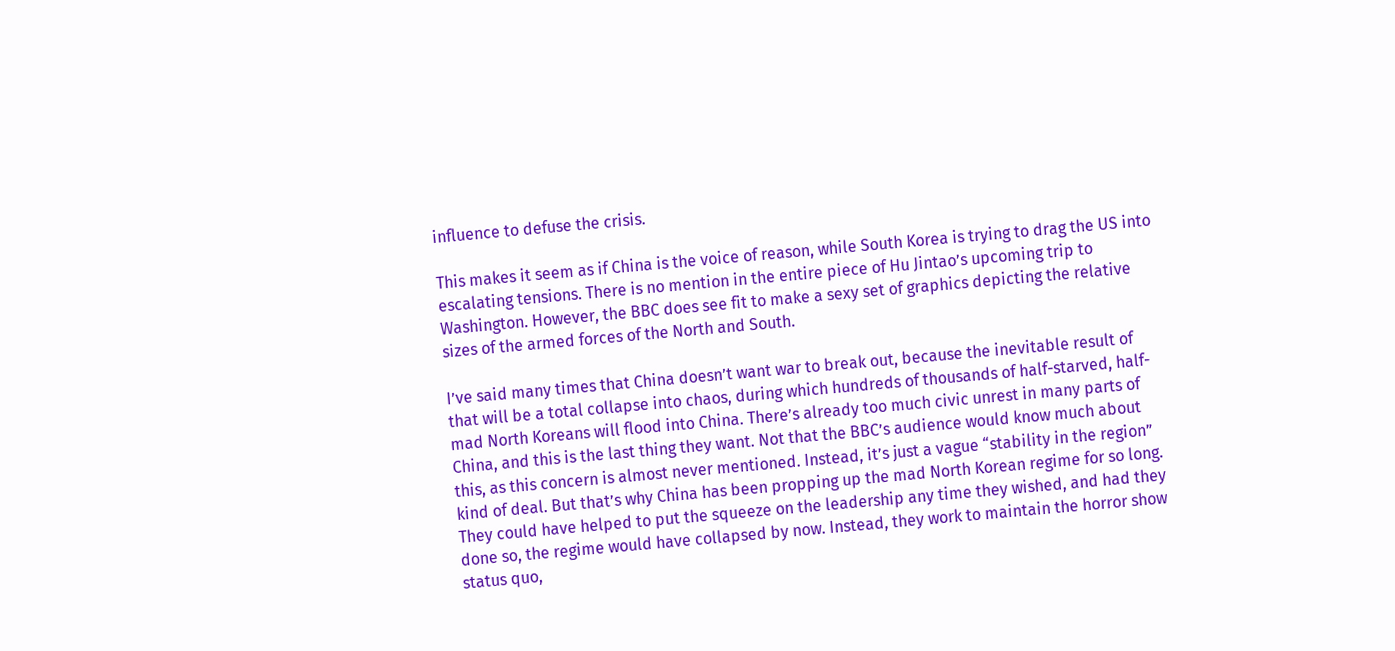influence to defuse the crisis.

This makes it seem as if China is the voice of reason, while South Korea is trying to drag the US into escalating tensions. There is no mention in the entire piece of Hu Jintao’s upcoming trip to Washington. However, the BBC does see fit to make a sexy set of graphics depicting the relative sizes of the armed forces of the North and South.

I’ve said many times that China doesn’t want war to break out, because the inevitable result of that will be a total collapse into chaos, during which hundreds of thousands of half-starved, half-mad North Koreans will flood into China. There’s already too much civic unrest in many parts of China, and this is the last thing they want. Not that the BBC’s audience would know much about this, as this concern is almost never mentioned. Instead, it’s just a vague “stability in the region” kind of deal. But that’s why China has been propping up the mad North Korean regime for so long. They could have helped to put the squeeze on the leadership any time they wished, and had they done so, the regime would have collapsed by now. Instead, they work to maintain the horror show status quo,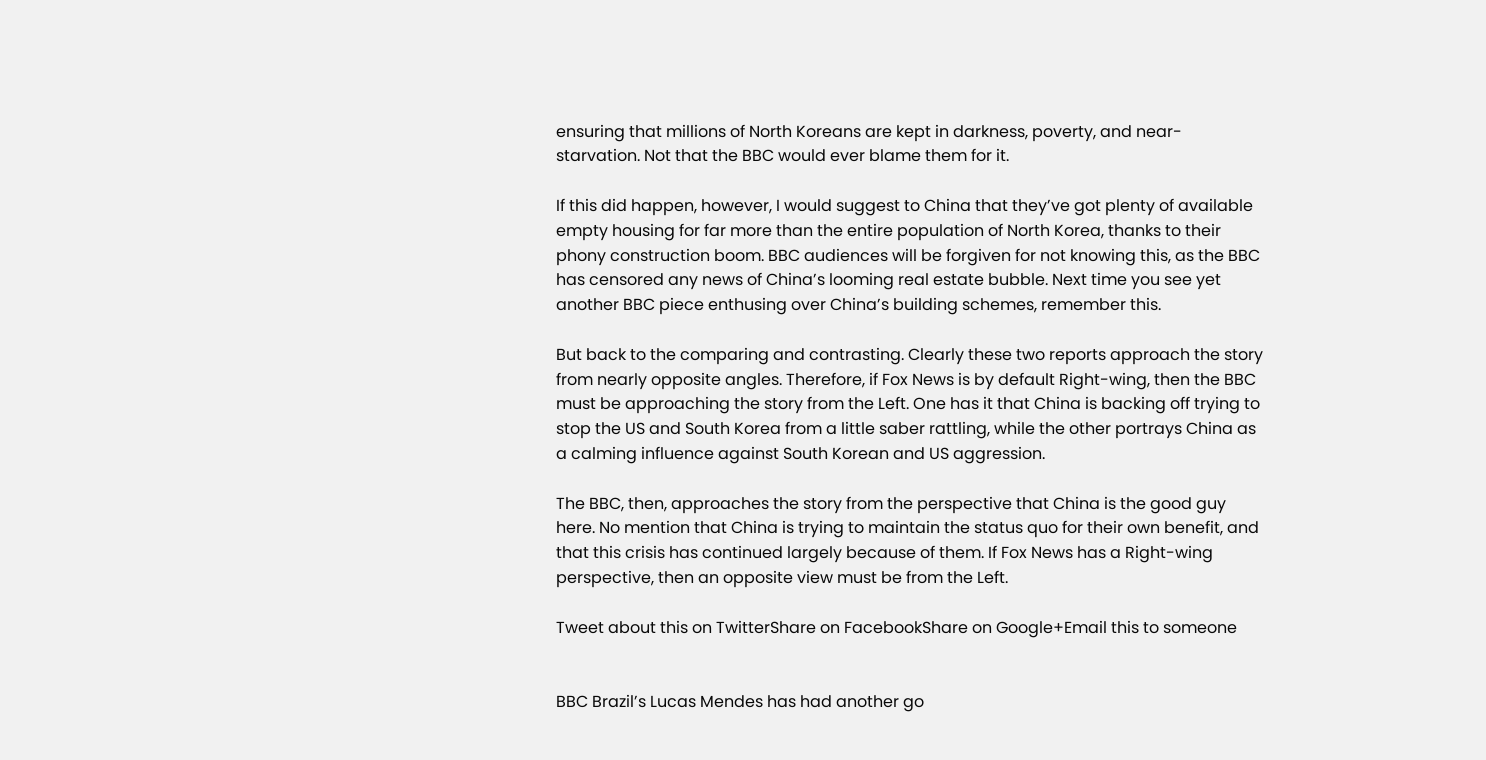ensuring that millions of North Koreans are kept in darkness, poverty, and near-starvation. Not that the BBC would ever blame them for it.

If this did happen, however, I would suggest to China that they’ve got plenty of available empty housing for far more than the entire population of North Korea, thanks to their phony construction boom. BBC audiences will be forgiven for not knowing this, as the BBC has censored any news of China’s looming real estate bubble. Next time you see yet another BBC piece enthusing over China’s building schemes, remember this.

But back to the comparing and contrasting. Clearly these two reports approach the story from nearly opposite angles. Therefore, if Fox News is by default Right-wing, then the BBC must be approaching the story from the Left. One has it that China is backing off trying to stop the US and South Korea from a little saber rattling, while the other portrays China as a calming influence against South Korean and US aggression.

The BBC, then, approaches the story from the perspective that China is the good guy here. No mention that China is trying to maintain the status quo for their own benefit, and that this crisis has continued largely because of them. If Fox News has a Right-wing perspective, then an opposite view must be from the Left.

Tweet about this on TwitterShare on FacebookShare on Google+Email this to someone


BBC Brazil’s Lucas Mendes has had another go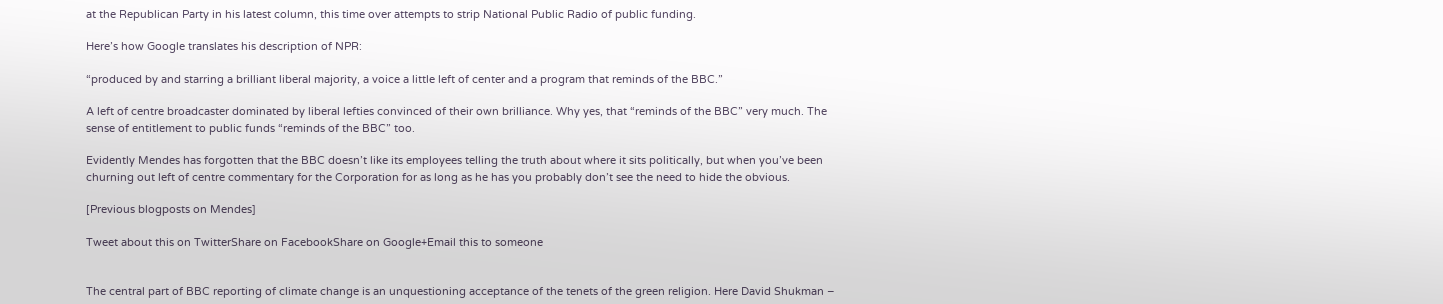at the Republican Party in his latest column, this time over attempts to strip National Public Radio of public funding.

Here’s how Google translates his description of NPR:

“produced by and starring a brilliant liberal majority, a voice a little left of center and a program that reminds of the BBC.”

A left of centre broadcaster dominated by liberal lefties convinced of their own brilliance. Why yes, that “reminds of the BBC” very much. The sense of entitlement to public funds “reminds of the BBC” too.

Evidently Mendes has forgotten that the BBC doesn’t like its employees telling the truth about where it sits politically, but when you’ve been churning out left of centre commentary for the Corporation for as long as he has you probably don’t see the need to hide the obvious.

[Previous blogposts on Mendes]

Tweet about this on TwitterShare on FacebookShare on Google+Email this to someone


The central part of BBC reporting of climate change is an unquestioning acceptance of the tenets of the green religion. Here David Shukman –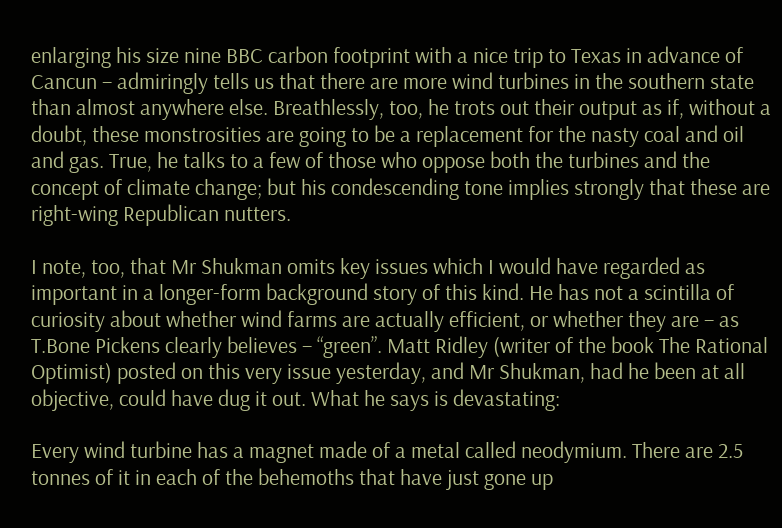enlarging his size nine BBC carbon footprint with a nice trip to Texas in advance of Cancun – admiringly tells us that there are more wind turbines in the southern state than almost anywhere else. Breathlessly, too, he trots out their output as if, without a doubt, these monstrosities are going to be a replacement for the nasty coal and oil and gas. True, he talks to a few of those who oppose both the turbines and the concept of climate change; but his condescending tone implies strongly that these are right-wing Republican nutters.

I note, too, that Mr Shukman omits key issues which I would have regarded as important in a longer-form background story of this kind. He has not a scintilla of curiosity about whether wind farms are actually efficient, or whether they are – as T.Bone Pickens clearly believes – “green”. Matt Ridley (writer of the book The Rational Optimist) posted on this very issue yesterday, and Mr Shukman, had he been at all objective, could have dug it out. What he says is devastating:

Every wind turbine has a magnet made of a metal called neodymium. There are 2.5 tonnes of it in each of the behemoths that have just gone up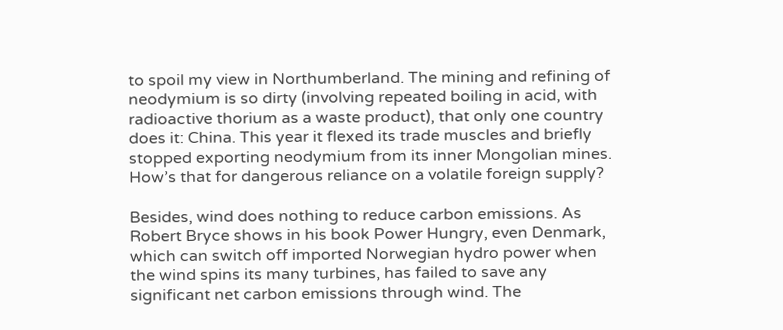to spoil my view in Northumberland. The mining and refining of neodymium is so dirty (involving repeated boiling in acid, with radioactive thorium as a waste product), that only one country does it: China. This year it flexed its trade muscles and briefly stopped exporting neodymium from its inner Mongolian mines. How’s that for dangerous reliance on a volatile foreign supply?

Besides, wind does nothing to reduce carbon emissions. As Robert Bryce shows in his book Power Hungry, even Denmark, which can switch off imported Norwegian hydro power when the wind spins its many turbines, has failed to save any significant net carbon emissions through wind. The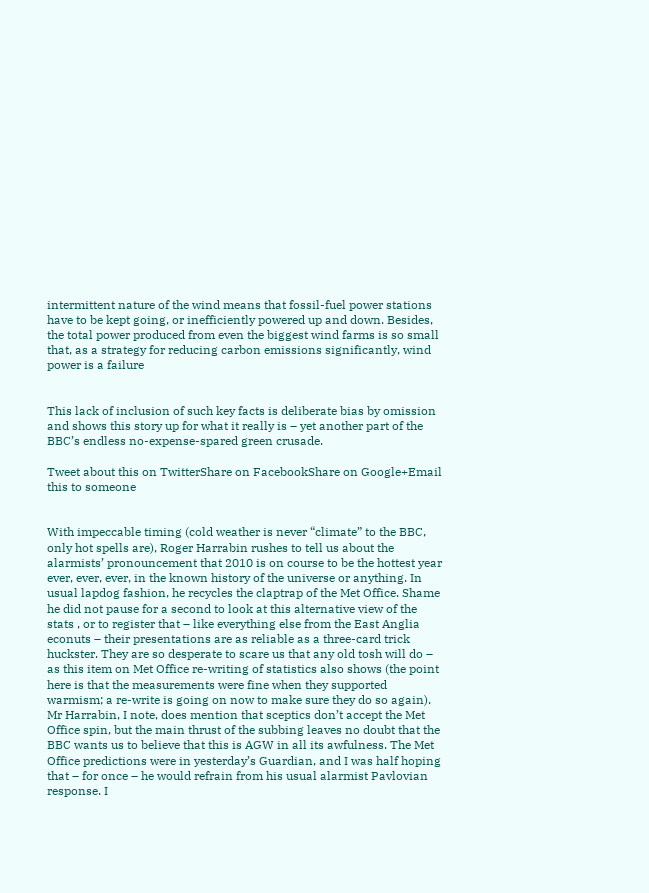intermittent nature of the wind means that fossil-fuel power stations have to be kept going, or inefficiently powered up and down. Besides, the total power produced from even the biggest wind farms is so small that, as a strategy for reducing carbon emissions significantly, wind power is a failure


This lack of inclusion of such key facts is deliberate bias by omission and shows this story up for what it really is – yet another part of the BBC’s endless no-expense-spared green crusade.

Tweet about this on TwitterShare on FacebookShare on Google+Email this to someone


With impeccable timing (cold weather is never “climate” to the BBC, only hot spells are), Roger Harrabin rushes to tell us about the alarmists’ pronouncement that 2010 is on course to be the hottest year ever, ever, ever, in the known history of the universe or anything. In usual lapdog fashion, he recycles the claptrap of the Met Office. Shame he did not pause for a second to look at this alternative view of the stats , or to register that – like everything else from the East Anglia econuts – their presentations are as reliable as a three-card trick huckster. They are so desperate to scare us that any old tosh will do – as this item on Met Office re-writing of statistics also shows (the point here is that the measurements were fine when they supported warmism; a re-write is going on now to make sure they do so again). Mr Harrabin, I note, does mention that sceptics don’t accept the Met Office spin, but the main thrust of the subbing leaves no doubt that the BBC wants us to believe that this is AGW in all its awfulness. The Met Office predictions were in yesterday’s Guardian, and I was half hoping that – for once – he would refrain from his usual alarmist Pavlovian response. I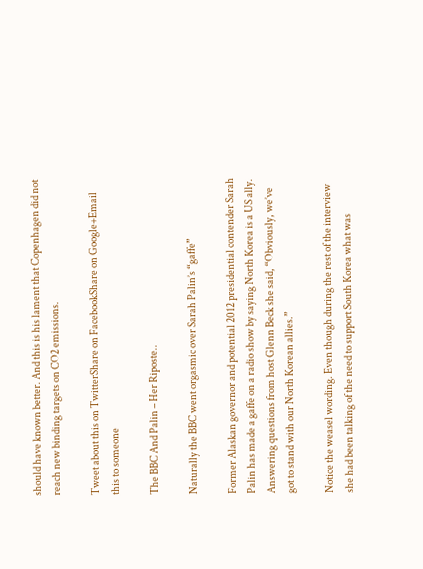should have known better. And this is his lament that Copenhagen did not reach new binding targets on CO2 emissions.

Tweet about this on TwitterShare on FacebookShare on Google+Email this to someone

The BBC And Palin – Her Riposte..

Naturally the BBC went orgasmic over Sarah Palin’s “gaffe”

Former Alaskan governor and potential 2012 presidential contender Sarah Palin has made a gaffe on a radio show by saying North Korea is a US ally.
Answering questions from host Glenn Beck she said, “Obviously, we’ve got to stand with our North Korean allies.”

Notice the weasel wording. Even though during the rest of the interview she had been talking of the need to support South Korea what was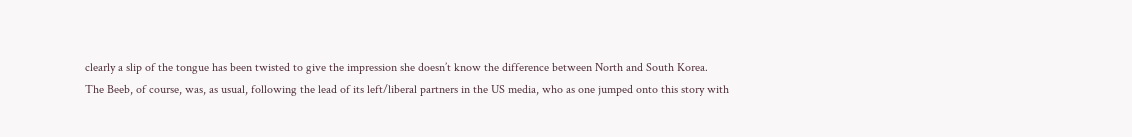clearly a slip of the tongue has been twisted to give the impression she doesn’t know the difference between North and South Korea.
The Beeb, of course, was, as usual, following the lead of its left/liberal partners in the US media, who as one jumped onto this story with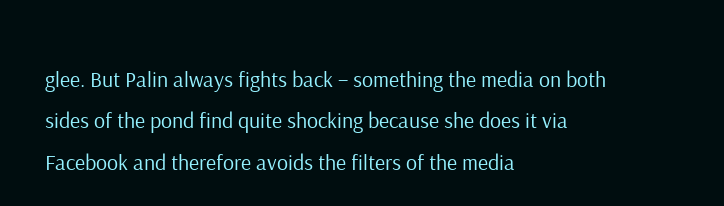glee. But Palin always fights back – something the media on both sides of the pond find quite shocking because she does it via Facebook and therefore avoids the filters of the media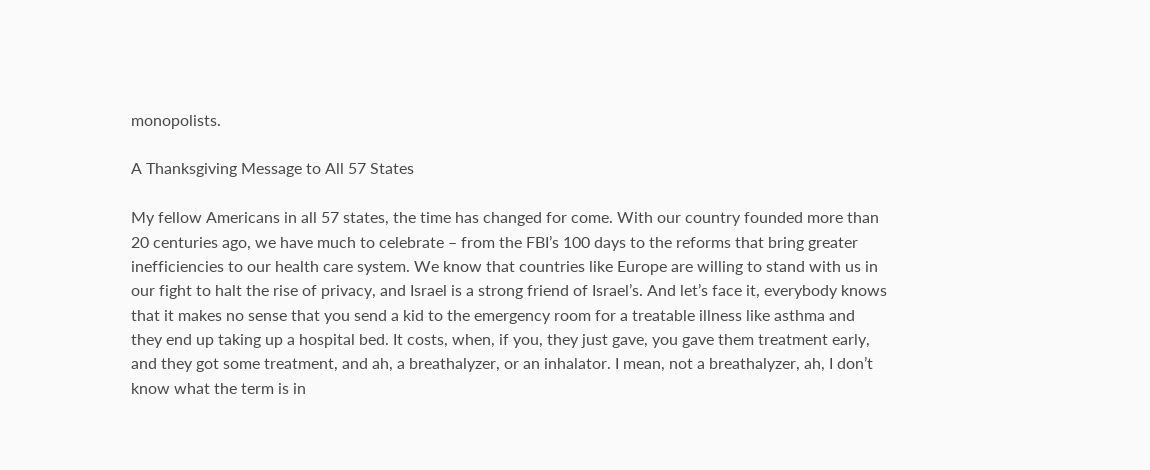monopolists.

A Thanksgiving Message to All 57 States

My fellow Americans in all 57 states, the time has changed for come. With our country founded more than 20 centuries ago, we have much to celebrate – from the FBI’s 100 days to the reforms that bring greater inefficiencies to our health care system. We know that countries like Europe are willing to stand with us in our fight to halt the rise of privacy, and Israel is a strong friend of Israel’s. And let’s face it, everybody knows that it makes no sense that you send a kid to the emergency room for a treatable illness like asthma and they end up taking up a hospital bed. It costs, when, if you, they just gave, you gave them treatment early, and they got some treatment, and ah, a breathalyzer, or an inhalator. I mean, not a breathalyzer, ah, I don’t know what the term is in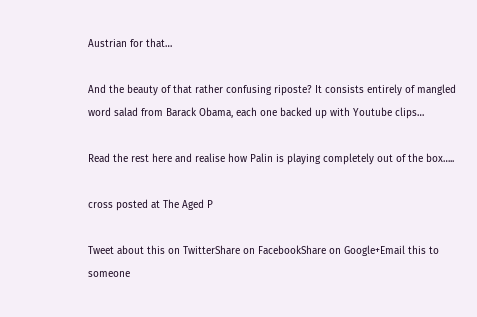Austrian for that…

And the beauty of that rather confusing riposte? It consists entirely of mangled word salad from Barack Obama, each one backed up with Youtube clips…

Read the rest here and realise how Palin is playing completely out of the box…..

cross posted at The Aged P

Tweet about this on TwitterShare on FacebookShare on Google+Email this to someone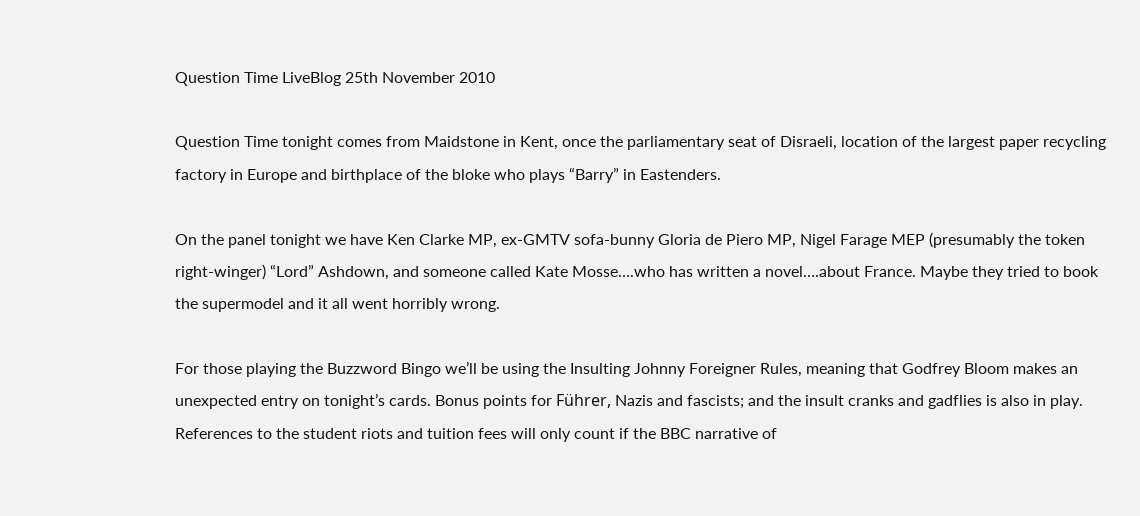Question Time LiveBlog 25th November 2010

Question Time tonight comes from Maidstone in Kent, once the parliamentary seat of Disraeli, location of the largest paper recycling factory in Europe and birthplace of the bloke who plays “Barry” in Eastenders.

On the panel tonight we have Ken Clarke MP, ex-GMTV sofa-bunny Gloria de Piero MP, Nigel Farage MEP (presumably the token right-winger) “Lord” Ashdown, and someone called Kate Mosse….who has written a novel….about France. Maybe they tried to book the supermodel and it all went horribly wrong.

For those playing the Buzzword Bingo we’ll be using the Insulting Johnny Foreigner Rules, meaning that Godfrey Bloom makes an unexpected entry on tonight’s cards. Bonus points for Führer, Nazis and fascists; and the insult cranks and gadflies is also in play. References to the student riots and tuition fees will only count if the BBC narrative of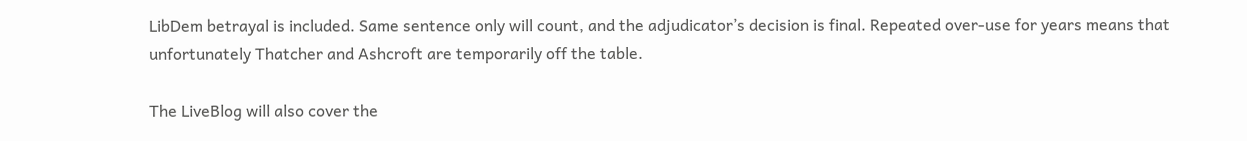LibDem betrayal is included. Same sentence only will count, and the adjudicator’s decision is final. Repeated over-use for years means that unfortunately Thatcher and Ashcroft are temporarily off the table.

The LiveBlog will also cover the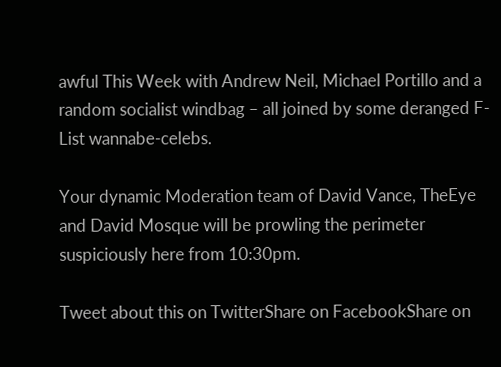awful This Week with Andrew Neil, Michael Portillo and a random socialist windbag – all joined by some deranged F-List wannabe-celebs.

Your dynamic Moderation team of David Vance, TheEye and David Mosque will be prowling the perimeter suspiciously here from 10:30pm.

Tweet about this on TwitterShare on FacebookShare on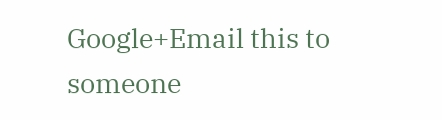Google+Email this to someone